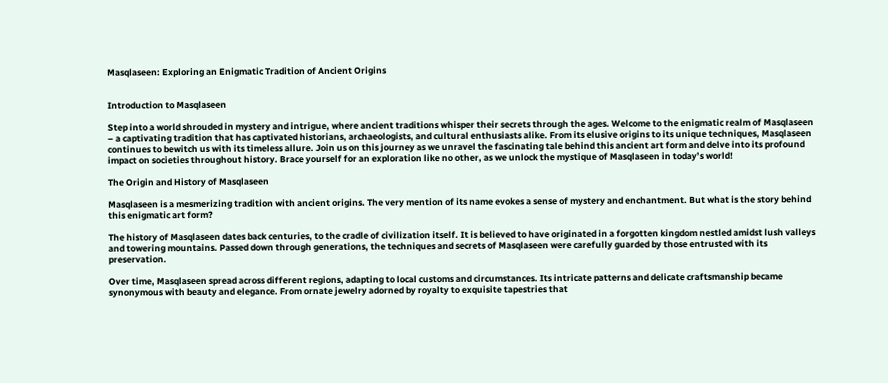Masqlaseen: Exploring an Enigmatic Tradition of Ancient Origins


Introduction to Masqlaseen

Step into a world shrouded in mystery and intrigue, where ancient traditions whisper their secrets through the ages. Welcome to the enigmatic realm of Masqlaseen – a captivating tradition that has captivated historians, archaeologists, and cultural enthusiasts alike. From its elusive origins to its unique techniques, Masqlaseen continues to bewitch us with its timeless allure. Join us on this journey as we unravel the fascinating tale behind this ancient art form and delve into its profound impact on societies throughout history. Brace yourself for an exploration like no other, as we unlock the mystique of Masqlaseen in today’s world!

The Origin and History of Masqlaseen

Masqlaseen is a mesmerizing tradition with ancient origins. The very mention of its name evokes a sense of mystery and enchantment. But what is the story behind this enigmatic art form?

The history of Masqlaseen dates back centuries, to the cradle of civilization itself. It is believed to have originated in a forgotten kingdom nestled amidst lush valleys and towering mountains. Passed down through generations, the techniques and secrets of Masqlaseen were carefully guarded by those entrusted with its preservation.

Over time, Masqlaseen spread across different regions, adapting to local customs and circumstances. Its intricate patterns and delicate craftsmanship became synonymous with beauty and elegance. From ornate jewelry adorned by royalty to exquisite tapestries that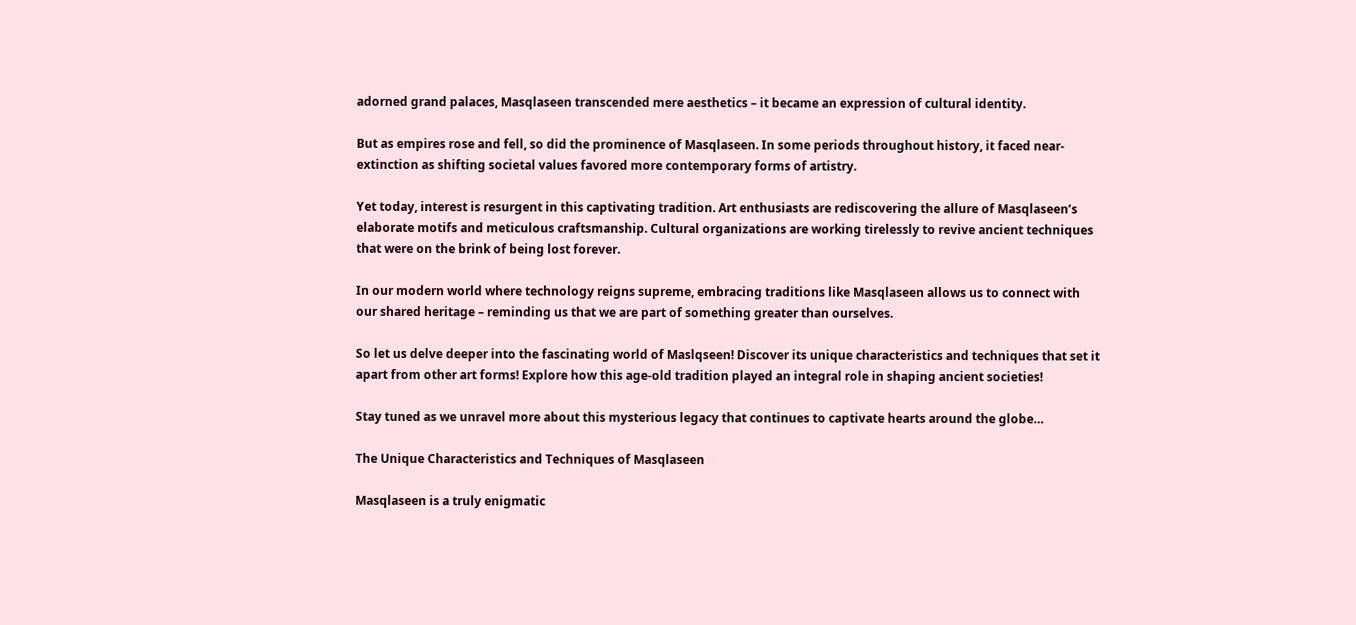adorned grand palaces, Masqlaseen transcended mere aesthetics – it became an expression of cultural identity.

But as empires rose and fell, so did the prominence of Masqlaseen. In some periods throughout history, it faced near-extinction as shifting societal values favored more contemporary forms of artistry.

Yet today, interest is resurgent in this captivating tradition. Art enthusiasts are rediscovering the allure of Masqlaseen’s elaborate motifs and meticulous craftsmanship. Cultural organizations are working tirelessly to revive ancient techniques that were on the brink of being lost forever.

In our modern world where technology reigns supreme, embracing traditions like Masqlaseen allows us to connect with our shared heritage – reminding us that we are part of something greater than ourselves.

So let us delve deeper into the fascinating world of Maslqseen! Discover its unique characteristics and techniques that set it apart from other art forms! Explore how this age-old tradition played an integral role in shaping ancient societies!

Stay tuned as we unravel more about this mysterious legacy that continues to captivate hearts around the globe…

The Unique Characteristics and Techniques of Masqlaseen

Masqlaseen is a truly enigmatic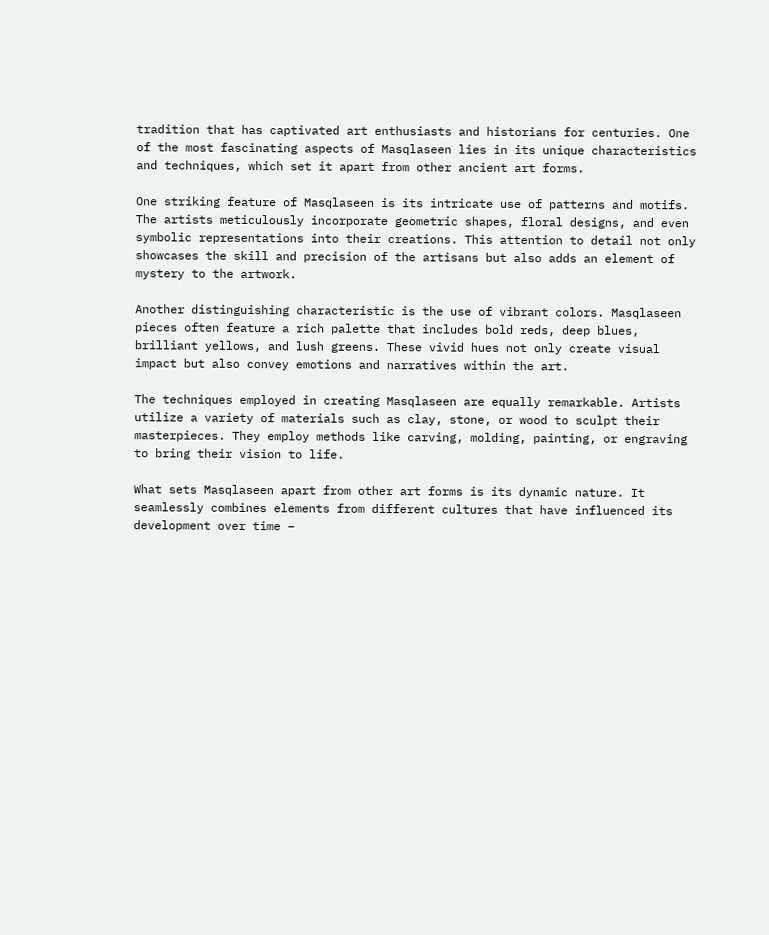tradition that has captivated art enthusiasts and historians for centuries. One of the most fascinating aspects of Masqlaseen lies in its unique characteristics and techniques, which set it apart from other ancient art forms.

One striking feature of Masqlaseen is its intricate use of patterns and motifs. The artists meticulously incorporate geometric shapes, floral designs, and even symbolic representations into their creations. This attention to detail not only showcases the skill and precision of the artisans but also adds an element of mystery to the artwork.

Another distinguishing characteristic is the use of vibrant colors. Masqlaseen pieces often feature a rich palette that includes bold reds, deep blues, brilliant yellows, and lush greens. These vivid hues not only create visual impact but also convey emotions and narratives within the art.

The techniques employed in creating Masqlaseen are equally remarkable. Artists utilize a variety of materials such as clay, stone, or wood to sculpt their masterpieces. They employ methods like carving, molding, painting, or engraving to bring their vision to life.

What sets Masqlaseen apart from other art forms is its dynamic nature. It seamlessly combines elements from different cultures that have influenced its development over time –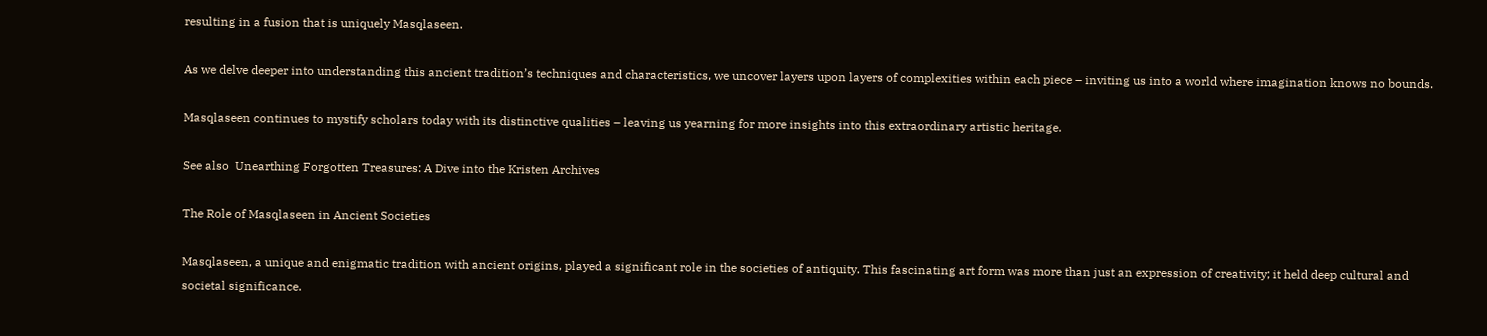resulting in a fusion that is uniquely Masqlaseen.

As we delve deeper into understanding this ancient tradition’s techniques and characteristics, we uncover layers upon layers of complexities within each piece – inviting us into a world where imagination knows no bounds.

Masqlaseen continues to mystify scholars today with its distinctive qualities – leaving us yearning for more insights into this extraordinary artistic heritage.

See also  Unearthing Forgotten Treasures: A Dive into the Kristen Archives

The Role of Masqlaseen in Ancient Societies

Masqlaseen, a unique and enigmatic tradition with ancient origins, played a significant role in the societies of antiquity. This fascinating art form was more than just an expression of creativity; it held deep cultural and societal significance.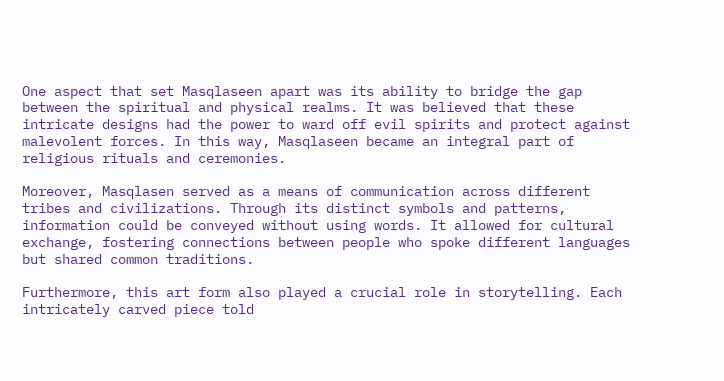One aspect that set Masqlaseen apart was its ability to bridge the gap between the spiritual and physical realms. It was believed that these intricate designs had the power to ward off evil spirits and protect against malevolent forces. In this way, Masqlaseen became an integral part of religious rituals and ceremonies.

Moreover, Masqlasen served as a means of communication across different tribes and civilizations. Through its distinct symbols and patterns, information could be conveyed without using words. It allowed for cultural exchange, fostering connections between people who spoke different languages but shared common traditions.

Furthermore, this art form also played a crucial role in storytelling. Each intricately carved piece told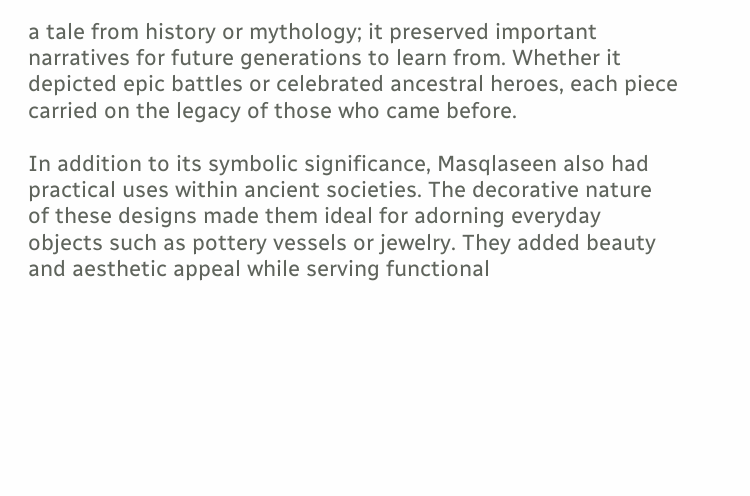a tale from history or mythology; it preserved important narratives for future generations to learn from. Whether it depicted epic battles or celebrated ancestral heroes, each piece carried on the legacy of those who came before.

In addition to its symbolic significance, Masqlaseen also had practical uses within ancient societies. The decorative nature of these designs made them ideal for adorning everyday objects such as pottery vessels or jewelry. They added beauty and aesthetic appeal while serving functional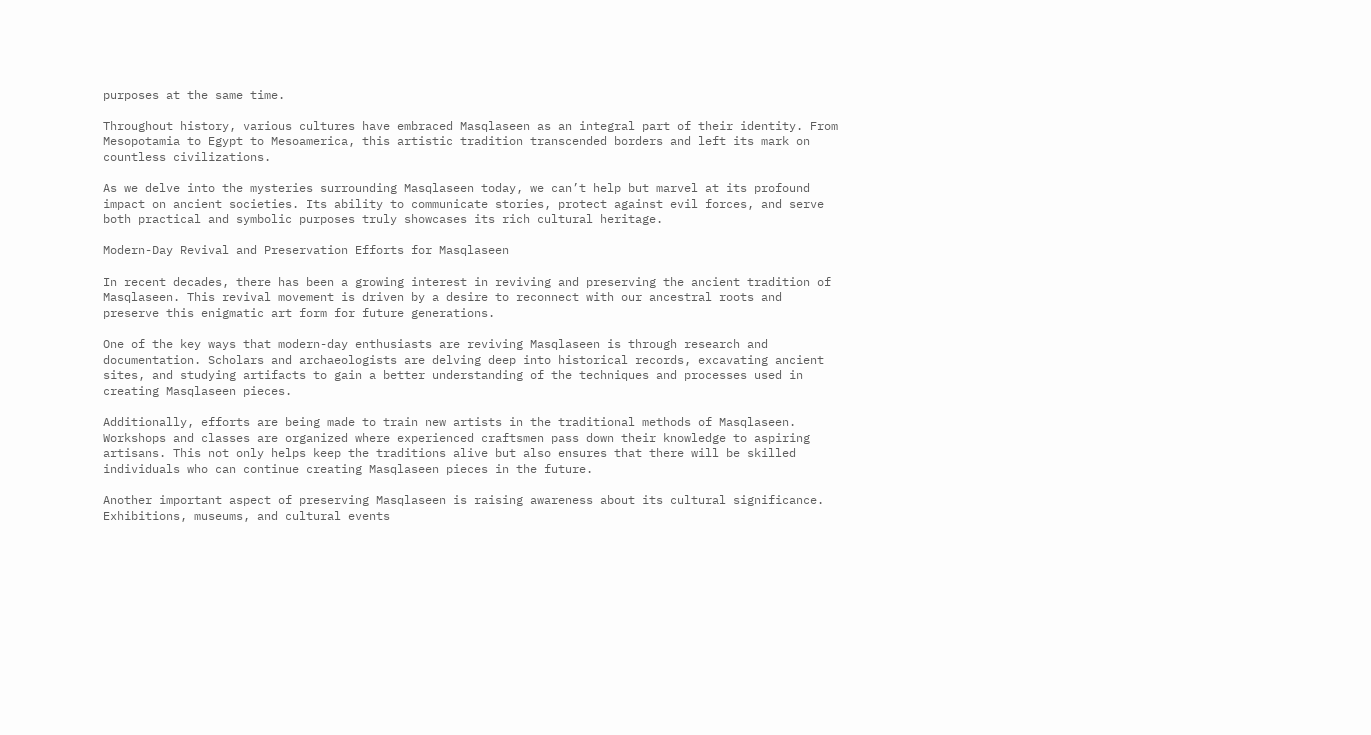purposes at the same time.

Throughout history, various cultures have embraced Masqlaseen as an integral part of their identity. From Mesopotamia to Egypt to Mesoamerica, this artistic tradition transcended borders and left its mark on countless civilizations.

As we delve into the mysteries surrounding Masqlaseen today, we can’t help but marvel at its profound impact on ancient societies. Its ability to communicate stories, protect against evil forces, and serve both practical and symbolic purposes truly showcases its rich cultural heritage.

Modern-Day Revival and Preservation Efforts for Masqlaseen

In recent decades, there has been a growing interest in reviving and preserving the ancient tradition of Masqlaseen. This revival movement is driven by a desire to reconnect with our ancestral roots and preserve this enigmatic art form for future generations.

One of the key ways that modern-day enthusiasts are reviving Masqlaseen is through research and documentation. Scholars and archaeologists are delving deep into historical records, excavating ancient sites, and studying artifacts to gain a better understanding of the techniques and processes used in creating Masqlaseen pieces.

Additionally, efforts are being made to train new artists in the traditional methods of Masqlaseen. Workshops and classes are organized where experienced craftsmen pass down their knowledge to aspiring artisans. This not only helps keep the traditions alive but also ensures that there will be skilled individuals who can continue creating Masqlaseen pieces in the future.

Another important aspect of preserving Masqlaseen is raising awareness about its cultural significance. Exhibitions, museums, and cultural events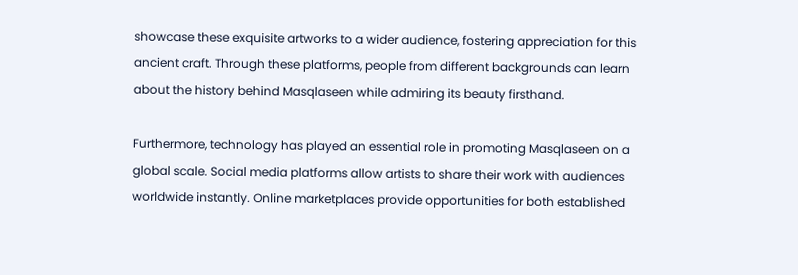showcase these exquisite artworks to a wider audience, fostering appreciation for this ancient craft. Through these platforms, people from different backgrounds can learn about the history behind Masqlaseen while admiring its beauty firsthand.

Furthermore, technology has played an essential role in promoting Masqlaseen on a global scale. Social media platforms allow artists to share their work with audiences worldwide instantly. Online marketplaces provide opportunities for both established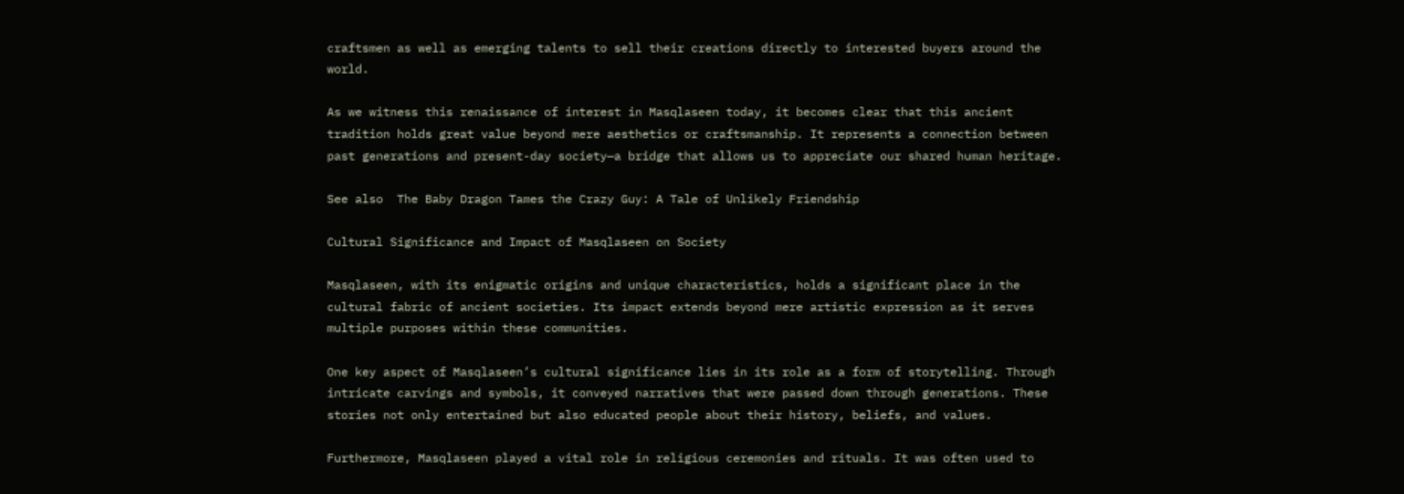craftsmen as well as emerging talents to sell their creations directly to interested buyers around the world.

As we witness this renaissance of interest in Masqlaseen today, it becomes clear that this ancient tradition holds great value beyond mere aesthetics or craftsmanship. It represents a connection between past generations and present-day society—a bridge that allows us to appreciate our shared human heritage.

See also  The Baby Dragon Tames the Crazy Guy: A Tale of Unlikely Friendship

Cultural Significance and Impact of Masqlaseen on Society

Masqlaseen, with its enigmatic origins and unique characteristics, holds a significant place in the cultural fabric of ancient societies. Its impact extends beyond mere artistic expression as it serves multiple purposes within these communities.

One key aspect of Masqlaseen’s cultural significance lies in its role as a form of storytelling. Through intricate carvings and symbols, it conveyed narratives that were passed down through generations. These stories not only entertained but also educated people about their history, beliefs, and values.

Furthermore, Masqlaseen played a vital role in religious ceremonies and rituals. It was often used to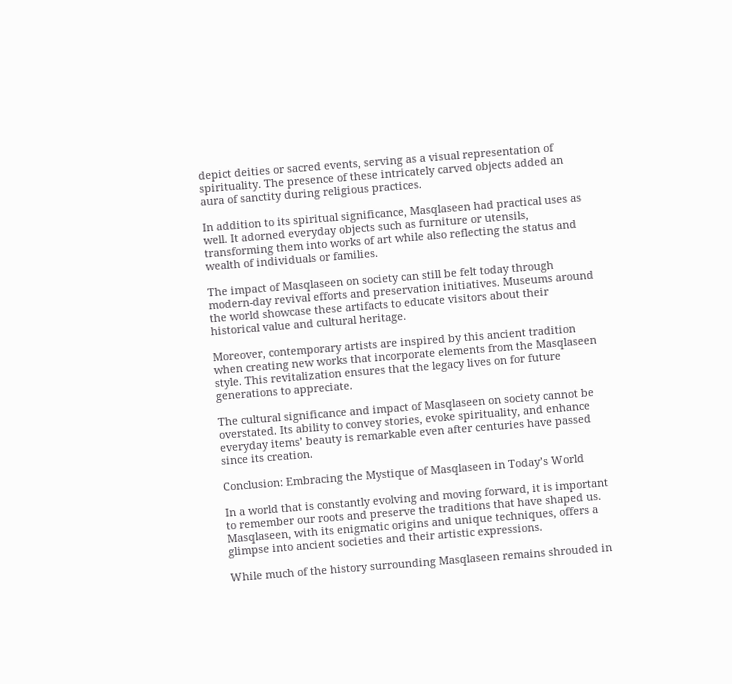depict deities or sacred events, serving as a visual representation of spirituality. The presence of these intricately carved objects added an aura of sanctity during religious practices.

In addition to its spiritual significance, Masqlaseen had practical uses as well. It adorned everyday objects such as furniture or utensils, transforming them into works of art while also reflecting the status and wealth of individuals or families.

The impact of Masqlaseen on society can still be felt today through modern-day revival efforts and preservation initiatives. Museums around the world showcase these artifacts to educate visitors about their historical value and cultural heritage.

Moreover, contemporary artists are inspired by this ancient tradition when creating new works that incorporate elements from the Masqlaseen style. This revitalization ensures that the legacy lives on for future generations to appreciate.

The cultural significance and impact of Masqlaseen on society cannot be overstated. Its ability to convey stories, evoke spirituality, and enhance everyday items’ beauty is remarkable even after centuries have passed since its creation.

Conclusion: Embracing the Mystique of Masqlaseen in Today’s World

In a world that is constantly evolving and moving forward, it is important to remember our roots and preserve the traditions that have shaped us. Masqlaseen, with its enigmatic origins and unique techniques, offers a glimpse into ancient societies and their artistic expressions.

While much of the history surrounding Masqlaseen remains shrouded in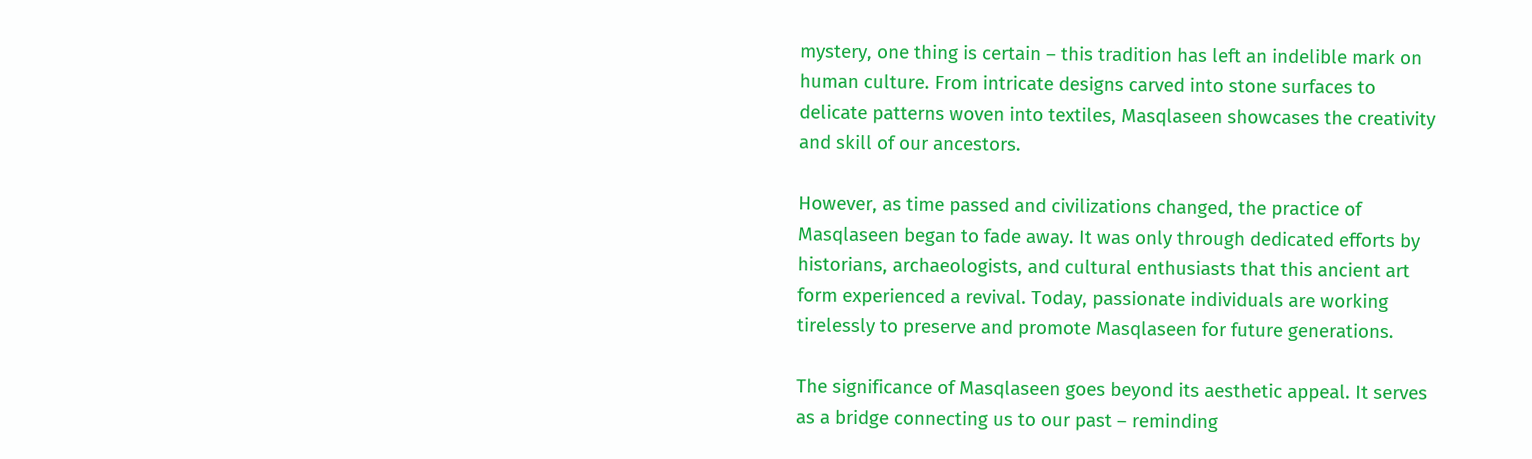mystery, one thing is certain – this tradition has left an indelible mark on human culture. From intricate designs carved into stone surfaces to delicate patterns woven into textiles, Masqlaseen showcases the creativity and skill of our ancestors.

However, as time passed and civilizations changed, the practice of Masqlaseen began to fade away. It was only through dedicated efforts by historians, archaeologists, and cultural enthusiasts that this ancient art form experienced a revival. Today, passionate individuals are working tirelessly to preserve and promote Masqlaseen for future generations.

The significance of Masqlaseen goes beyond its aesthetic appeal. It serves as a bridge connecting us to our past – reminding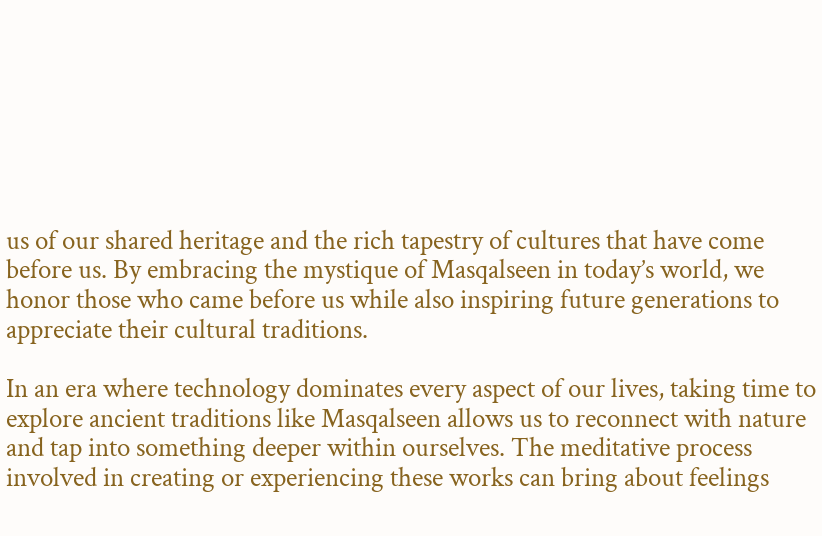us of our shared heritage and the rich tapestry of cultures that have come before us. By embracing the mystique of Masqalseen in today’s world, we honor those who came before us while also inspiring future generations to appreciate their cultural traditions.

In an era where technology dominates every aspect of our lives, taking time to explore ancient traditions like Masqalseen allows us to reconnect with nature and tap into something deeper within ourselves. The meditative process involved in creating or experiencing these works can bring about feelings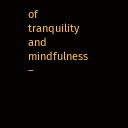of tranquility and mindfulness –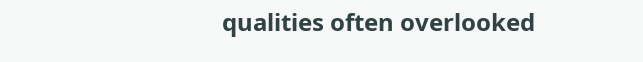qualities often overlooked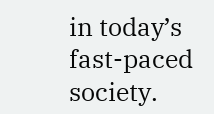in today’s fast-paced society.